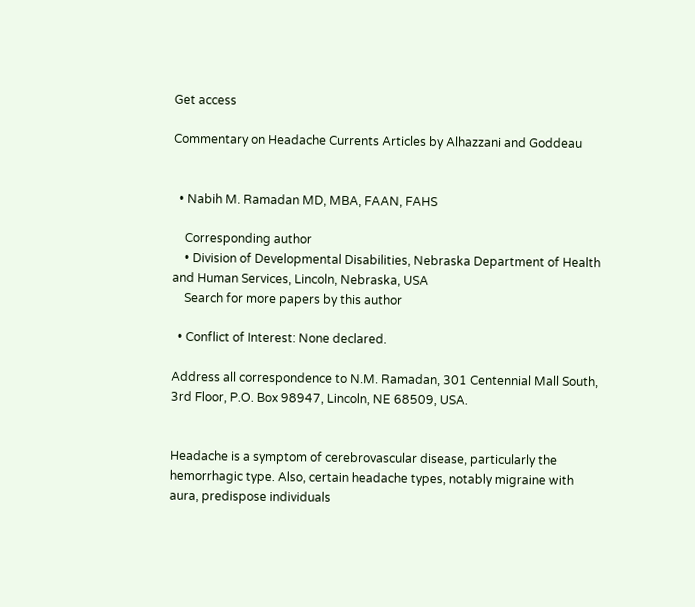Get access

Commentary on Headache Currents Articles by Alhazzani and Goddeau


  • Nabih M. Ramadan MD, MBA, FAAN, FAHS

    Corresponding author
    • Division of Developmental Disabilities, Nebraska Department of Health and Human Services, Lincoln, Nebraska, USA
    Search for more papers by this author

  • Conflict of Interest: None declared.

Address all correspondence to N.M. Ramadan, 301 Centennial Mall South, 3rd Floor, P.O. Box 98947, Lincoln, NE 68509, USA.


Headache is a symptom of cerebrovascular disease, particularly the hemorrhagic type. Also, certain headache types, notably migraine with aura, predispose individuals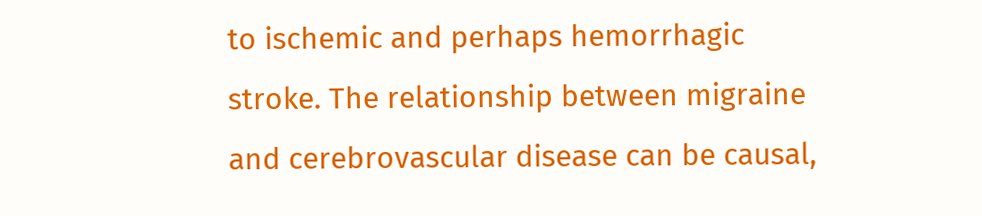to ischemic and perhaps hemorrhagic stroke. The relationship between migraine and cerebrovascular disease can be causal,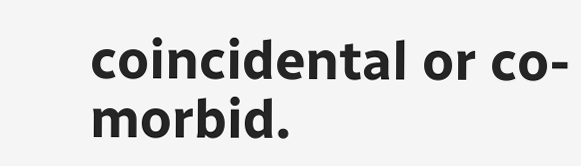coincidental or co-morbid.